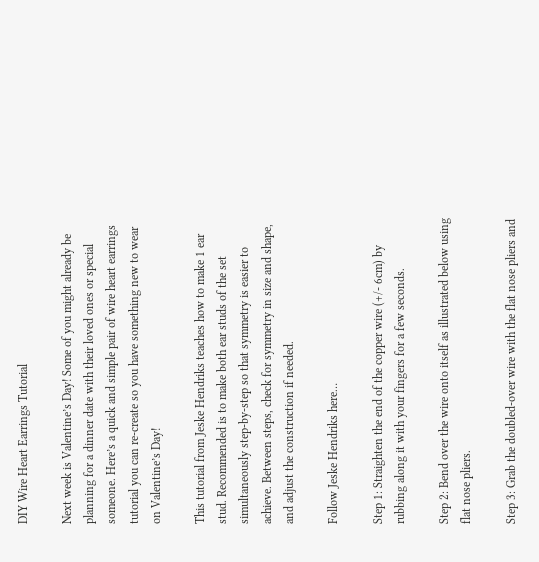DIY Wire Heart Earrings Tutorial

Next week is Valentine’s Day! Some of you might already be planning for a dinner date with their loved ones or special someone. Here’s a quick and simple pair of wire heart earrings tutorial you can re-create so you have something new to wear on Valentine’s Day!

This tutorial from Jeske Hendriks teaches how to make 1 ear stud. Recommended is to make both ear studs of the set simultaneously step-by-step so that symmetry is easier to achieve. Between steps, check for symmetry in size and shape, and adjust the construction if needed.

Follow Jeske Hendriks here…

Step 1: Straighten the end of the copper wire (+/- 6cm) by rubbing along it with your fingers for a few seconds.

Step 2: Bend over the wire onto itself as illustrated below using flat nose pliers.

Step 3: Grab the doubled-over wire with the flat nose pliers and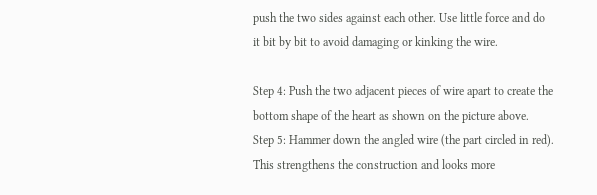push the two sides against each other. Use little force and do it bit by bit to avoid damaging or kinking the wire.

Step 4: Push the two adjacent pieces of wire apart to create the bottom shape of the heart as shown on the picture above.
Step 5: Hammer down the angled wire (the part circled in red). This strengthens the construction and looks more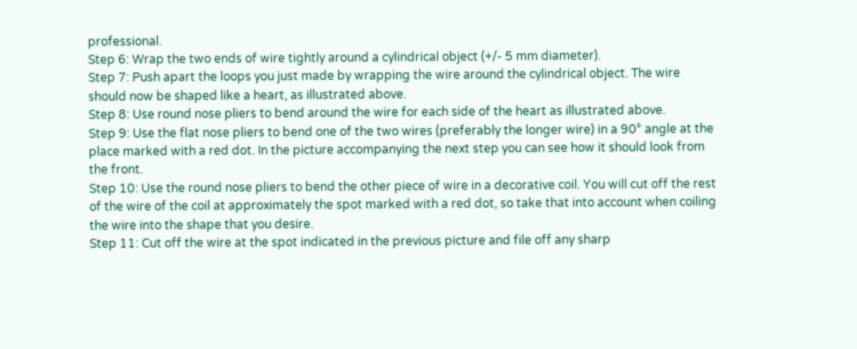professional.
Step 6: Wrap the two ends of wire tightly around a cylindrical object (+/- 5 mm diameter).
Step 7: Push apart the loops you just made by wrapping the wire around the cylindrical object. The wire should now be shaped like a heart, as illustrated above.
Step 8: Use round nose pliers to bend around the wire for each side of the heart as illustrated above.
Step 9: Use the flat nose pliers to bend one of the two wires (preferably the longer wire) in a 90° angle at the place marked with a red dot. In the picture accompanying the next step you can see how it should look from the front.
Step 10: Use the round nose pliers to bend the other piece of wire in a decorative coil. You will cut off the rest of the wire of the coil at approximately the spot marked with a red dot, so take that into account when coiling the wire into the shape that you desire.
Step 11: Cut off the wire at the spot indicated in the previous picture and file off any sharp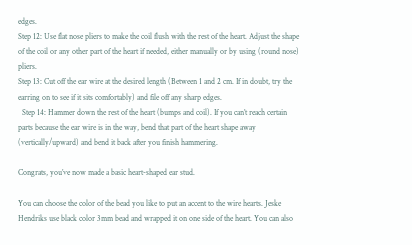edges.
Step 12: Use flat nose pliers to make the coil flush with the rest of the heart. Adjust the shape of the coil or any other part of the heart if needed, either manually or by using (round nose) pliers.
Step 13: Cut off the ear wire at the desired length (Between 1 and 2 cm. If in doubt, try the earring on to see if it sits comfortably) and file off any sharp edges.
  Step 14: Hammer down the rest of the heart (bumps and coil). If you can’t reach certain parts because the ear wire is in the way, bend that part of the heart shape away (vertically/upward) and bend it back after you finish hammering.

Congrats, you’ve now made a basic heart-shaped ear stud.

You can choose the color of the bead you like to put an accent to the wire hearts. Jeske Hendriks use black color 3mm bead and wrapped it on one side of the heart. You can also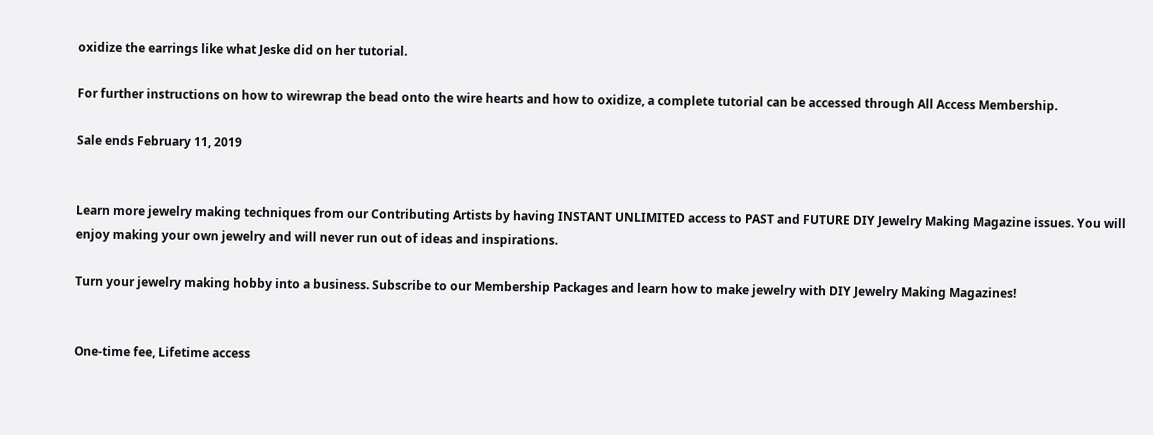oxidize the earrings like what Jeske did on her tutorial.

For further instructions on how to wirewrap the bead onto the wire hearts and how to oxidize, a complete tutorial can be accessed through All Access Membership.

Sale ends February 11, 2019


Learn more jewelry making techniques from our Contributing Artists by having INSTANT UNLIMITED access to PAST and FUTURE DIY Jewelry Making Magazine issues. You will enjoy making your own jewelry and will never run out of ideas and inspirations.

Turn your jewelry making hobby into a business. Subscribe to our Membership Packages and learn how to make jewelry with DIY Jewelry Making Magazines!


One-time fee, Lifetime access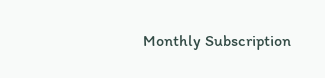Monthly Subscription